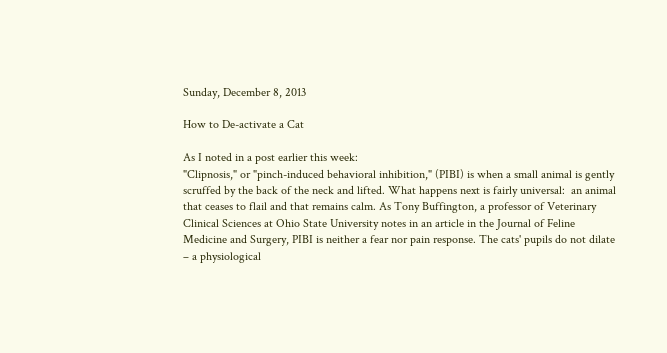Sunday, December 8, 2013

How to De-activate a Cat

As I noted in a post earlier this week:
"Clipnosis," or "pinch-induced behavioral inhibition," (PIBI) is when a small animal is gently scruffed by the back of the neck and lifted. What happens next is fairly universal:  an animal that ceases to flail and that remains calm. As Tony Buffington, a professor of Veterinary Clinical Sciences at Ohio State University notes in an article in the Journal of Feline Medicine and Surgery, PIBI is neither a fear nor pain response. The cats' pupils do not dilate – a physiological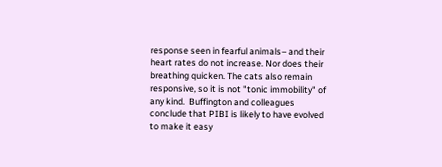response seen in fearful animals– and their heart rates do not increase. Nor does their breathing quicken. The cats also remain responsive, so it is not "tonic immobility" of any kind.  Buffington and colleagues conclude that PIBI is likely to have evolved to make it easy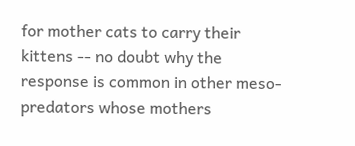for mother cats to carry their kittens -- no doubt why the response is common in other meso-predators whose mothers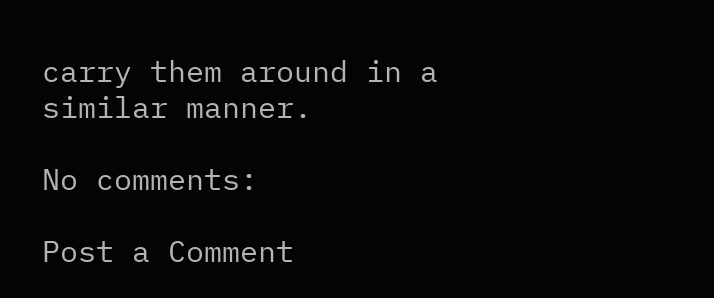carry them around in a similar manner.

No comments:

Post a Comment